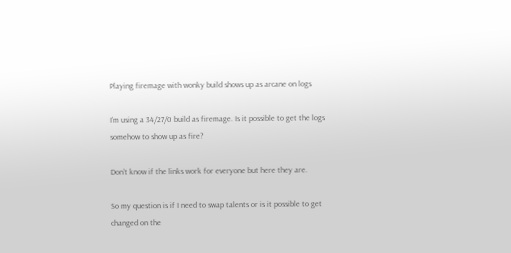Playing firemage with wonky build shows up as arcane on logs

I’m using a 34/27/0 build as firemage. Is it possible to get the logs somehow to show up as fire?

Don’t know if the links work for everyone but here they are.

So my question is if I need to swap talents or is it possible to get changed on the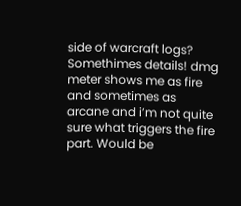side of warcraft logs? Somethimes details! dmg meter shows me as fire and sometimes as arcane and i’m not quite sure what triggers the fire part. Would be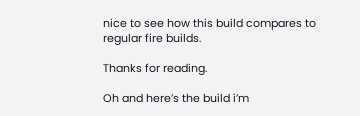nice to see how this build compares to regular fire builds.

Thanks for reading.

Oh and here’s the build i’m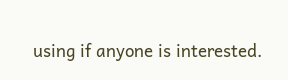using if anyone is interested.